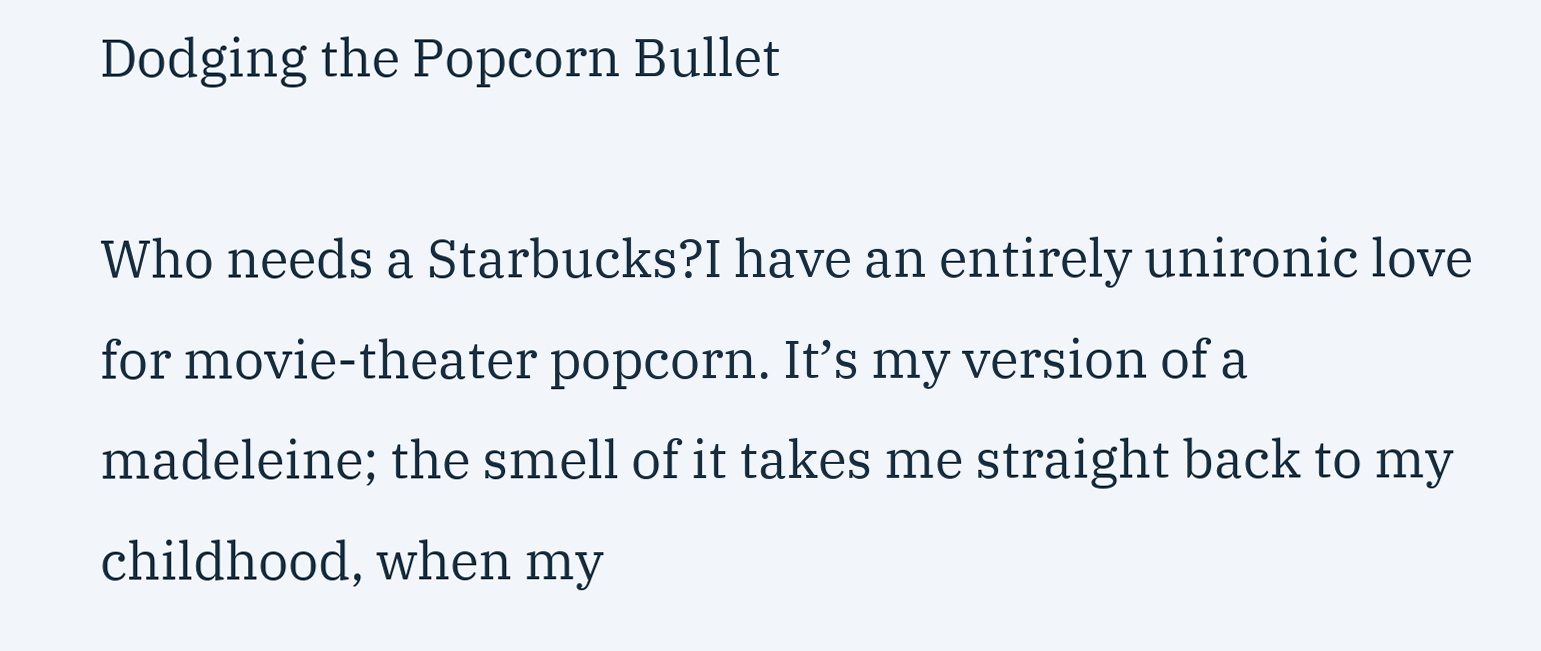Dodging the Popcorn Bullet

Who needs a Starbucks?I have an entirely unironic love for movie-theater popcorn. It’s my version of a madeleine; the smell of it takes me straight back to my childhood, when my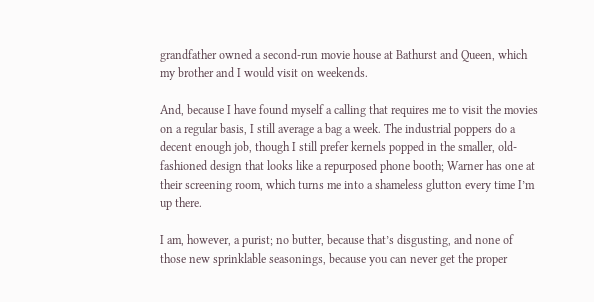grandfather owned a second-run movie house at Bathurst and Queen, which my brother and I would visit on weekends.

And, because I have found myself a calling that requires me to visit the movies on a regular basis, I still average a bag a week. The industrial poppers do a decent enough job, though I still prefer kernels popped in the smaller, old-fashioned design that looks like a repurposed phone booth; Warner has one at their screening room, which turns me into a shameless glutton every time I’m up there.

I am, however, a purist; no butter, because that’s disgusting, and none of those new sprinklable seasonings, because you can never get the proper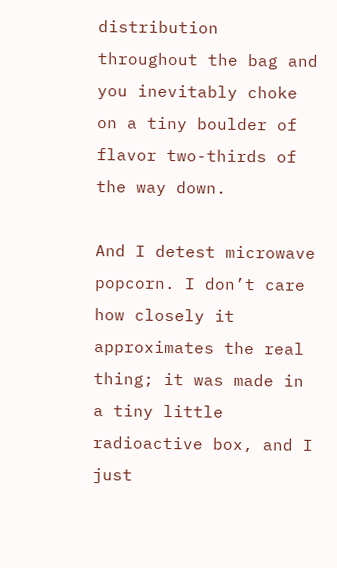distribution throughout the bag and you inevitably choke on a tiny boulder of flavor two-thirds of the way down.

And I detest microwave popcorn. I don’t care how closely it approximates the real thing; it was made in a tiny little radioactive box, and I just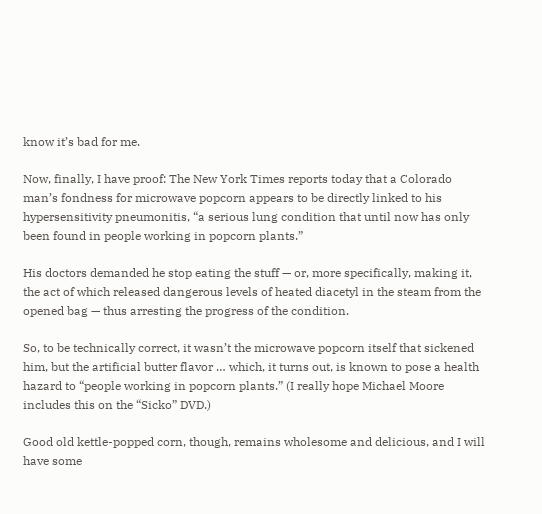know it’s bad for me.

Now, finally, I have proof: The New York Times reports today that a Colorado man’s fondness for microwave popcorn appears to be directly linked to his hypersensitivity pneumonitis, “a serious lung condition that until now has only been found in people working in popcorn plants.”

His doctors demanded he stop eating the stuff — or, more specifically, making it, the act of which released dangerous levels of heated diacetyl in the steam from the opened bag — thus arresting the progress of the condition.

So, to be technically correct, it wasn’t the microwave popcorn itself that sickened him, but the artificial butter flavor … which, it turns out, is known to pose a health hazard to “people working in popcorn plants.” (I really hope Michael Moore includes this on the “Sicko” DVD.)

Good old kettle-popped corn, though, remains wholesome and delicious, and I will have some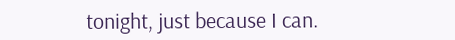tonight, just because I can.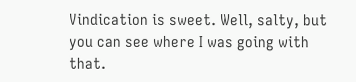Vindication is sweet. Well, salty, but you can see where I was going with that.